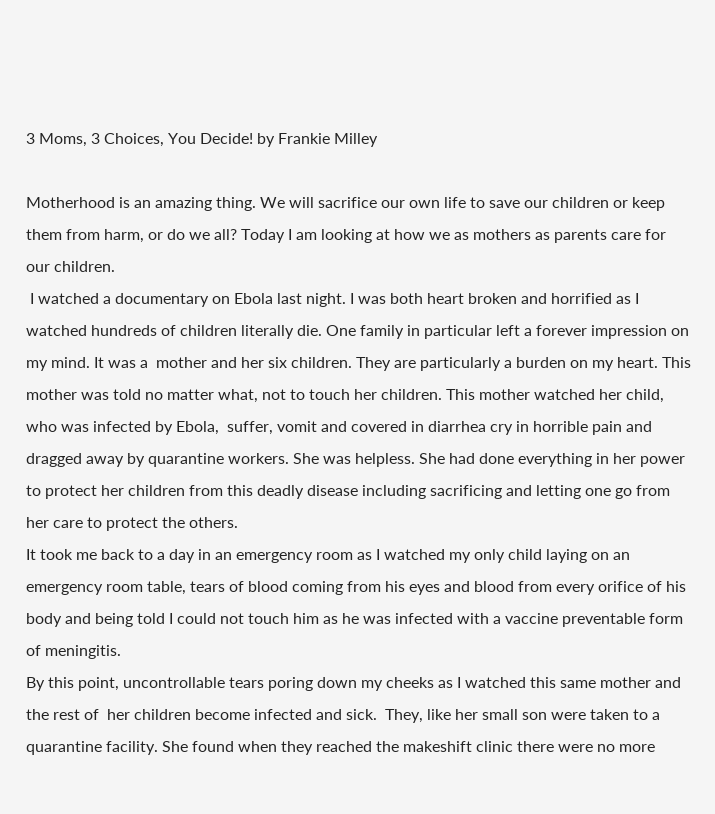3 Moms, 3 Choices, You Decide! by Frankie Milley

Motherhood is an amazing thing. We will sacrifice our own life to save our children or keep them from harm, or do we all? Today I am looking at how we as mothers as parents care for our children.
 I watched a documentary on Ebola last night. I was both heart broken and horrified as I watched hundreds of children literally die. One family in particular left a forever impression on my mind. It was a  mother and her six children. They are particularly a burden on my heart. This mother was told no matter what, not to touch her children. This mother watched her child, who was infected by Ebola,  suffer, vomit and covered in diarrhea cry in horrible pain and dragged away by quarantine workers. She was helpless. She had done everything in her power to protect her children from this deadly disease including sacrificing and letting one go from her care to protect the others.
It took me back to a day in an emergency room as I watched my only child laying on an emergency room table, tears of blood coming from his eyes and blood from every orifice of his body and being told I could not touch him as he was infected with a vaccine preventable form of meningitis.
By this point, uncontrollable tears poring down my cheeks as I watched this same mother and the rest of  her children become infected and sick.  They, like her small son were taken to a quarantine facility. She found when they reached the makeshift clinic there were no more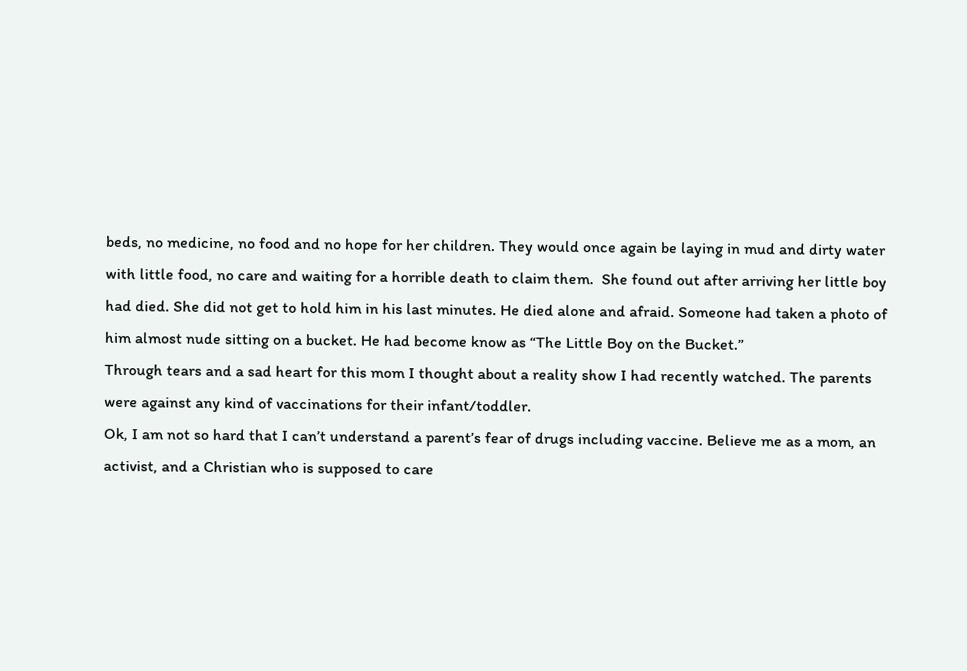beds, no medicine, no food and no hope for her children. They would once again be laying in mud and dirty water with little food, no care and waiting for a horrible death to claim them.  She found out after arriving her little boy had died. She did not get to hold him in his last minutes. He died alone and afraid. Someone had taken a photo of him almost nude sitting on a bucket. He had become know as “The Little Boy on the Bucket.”
Through tears and a sad heart for this mom I thought about a reality show I had recently watched. The parents  were against any kind of vaccinations for their infant/toddler.
Ok, I am not so hard that I can’t understand a parent’s fear of drugs including vaccine. Believe me as a mom, an activist, and a Christian who is supposed to care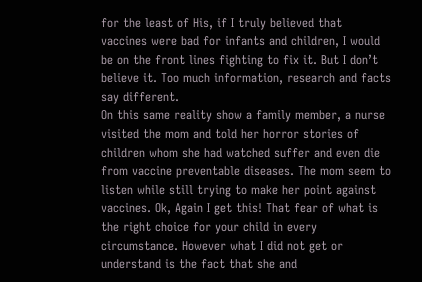for the least of His, if I truly believed that vaccines were bad for infants and children, I would be on the front lines fighting to fix it. But I don’t believe it. Too much information, research and facts say different.
On this same reality show a family member, a nurse  visited the mom and told her horror stories of children whom she had watched suffer and even die from vaccine preventable diseases. The mom seem to listen while still trying to make her point against vaccines. Ok, Again I get this! That fear of what is the right choice for your child in every circumstance. However what I did not get or understand is the fact that she and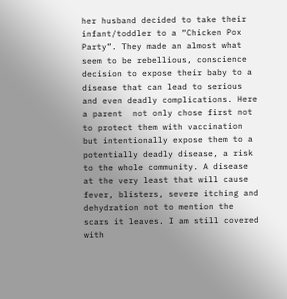her husband decided to take their infant/toddler to a “Chicken Pox Party”. They made an almost what seem to be rebellious, conscience decision to expose their baby to a disease that can lead to serious and even deadly complications. Here a parent  not only chose first not to protect them with vaccination but intentionally expose them to a potentially deadly disease, a risk to the whole community. A disease at the very least that will cause fever, blisters, severe itching and dehydration not to mention the scars it leaves. I am still covered with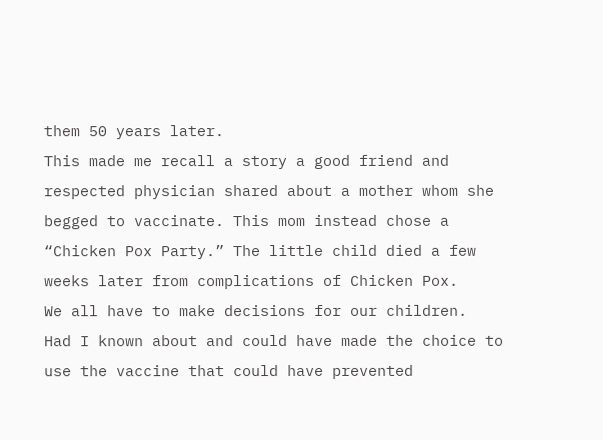them 50 years later.
This made me recall a story a good friend and respected physician shared about a mother whom she begged to vaccinate. This mom instead chose a “Chicken Pox Party.” The little child died a few weeks later from complications of Chicken Pox.
We all have to make decisions for our children.
Had I known about and could have made the choice to use the vaccine that could have prevented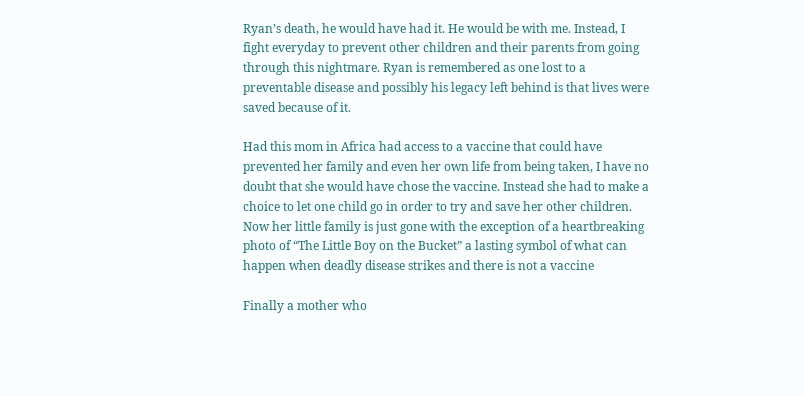Ryan’s death, he would have had it. He would be with me. Instead, I fight everyday to prevent other children and their parents from going through this nightmare. Ryan is remembered as one lost to a preventable disease and possibly his legacy left behind is that lives were saved because of it.

Had this mom in Africa had access to a vaccine that could have prevented her family and even her own life from being taken, I have no doubt that she would have chose the vaccine. Instead she had to make a choice to let one child go in order to try and save her other children. Now her little family is just gone with the exception of a heartbreaking photo of “The Little Boy on the Bucket” a lasting symbol of what can happen when deadly disease strikes and there is not a vaccine

Finally a mother who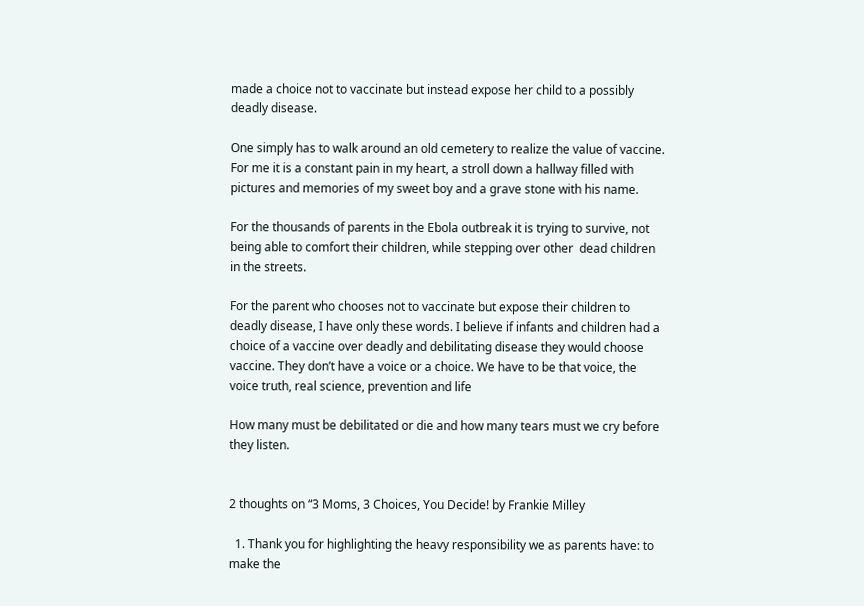made a choice not to vaccinate but instead expose her child to a possibly deadly disease.

One simply has to walk around an old cemetery to realize the value of vaccine. For me it is a constant pain in my heart, a stroll down a hallway filled with pictures and memories of my sweet boy and a grave stone with his name.

For the thousands of parents in the Ebola outbreak it is trying to survive, not being able to comfort their children, while stepping over other  dead children in the streets.

For the parent who chooses not to vaccinate but expose their children to deadly disease, I have only these words. I believe if infants and children had a choice of a vaccine over deadly and debilitating disease they would choose vaccine. They don’t have a voice or a choice. We have to be that voice, the voice truth, real science, prevention and life

How many must be debilitated or die and how many tears must we cry before they listen.


2 thoughts on “3 Moms, 3 Choices, You Decide! by Frankie Milley

  1. Thank you for highlighting the heavy responsibility we as parents have: to make the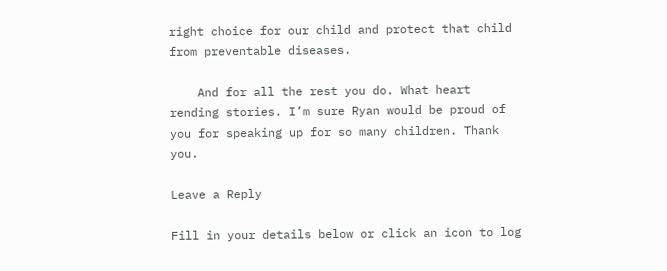right choice for our child and protect that child from preventable diseases.

    And for all the rest you do. What heart rending stories. I’m sure Ryan would be proud of you for speaking up for so many children. Thank you.

Leave a Reply

Fill in your details below or click an icon to log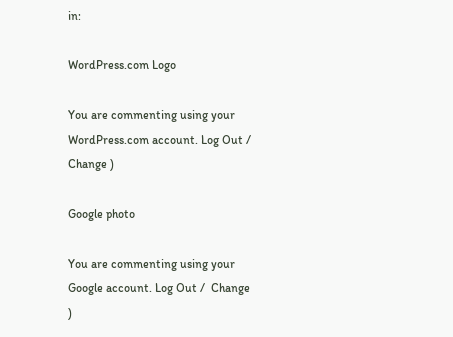in:

WordPress.com Logo

You are commenting using your WordPress.com account. Log Out /  Change )

Google photo

You are commenting using your Google account. Log Out /  Change )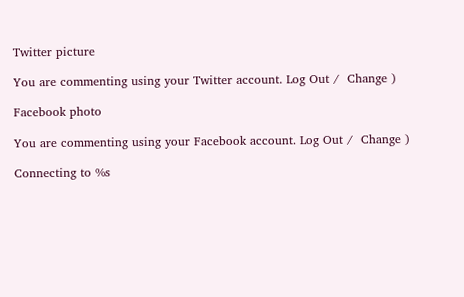Twitter picture

You are commenting using your Twitter account. Log Out /  Change )

Facebook photo

You are commenting using your Facebook account. Log Out /  Change )

Connecting to %s